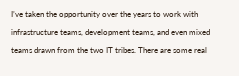I’ve taken the opportunity over the years to work with infrastructure teams, development teams, and even mixed teams drawn from the two IT tribes. There are some real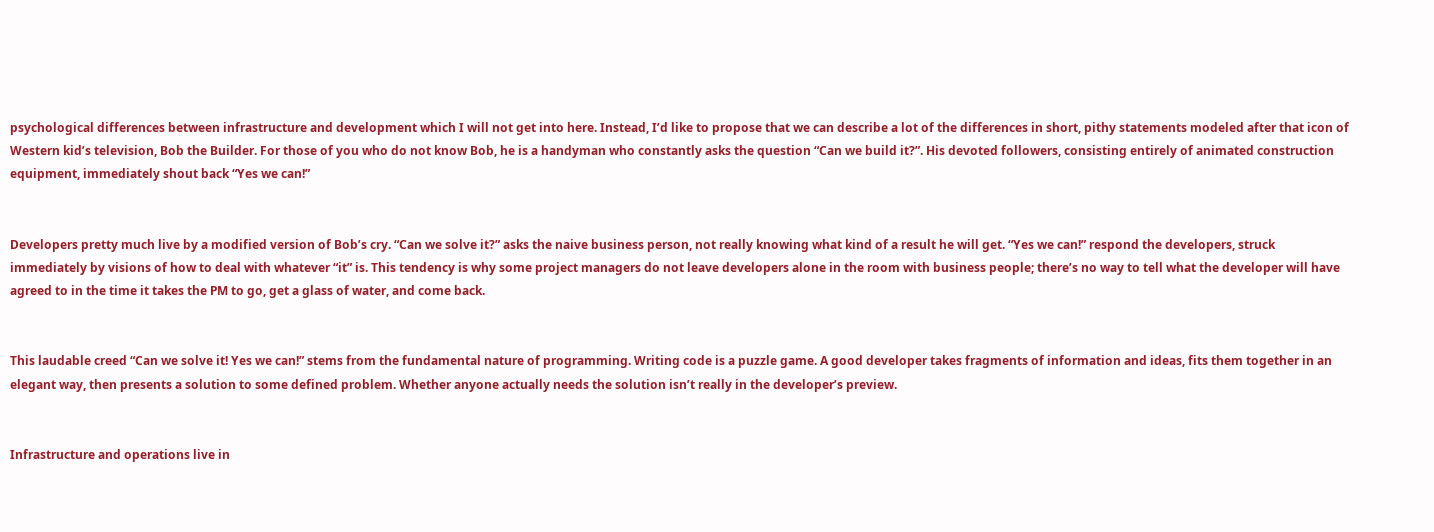psychological differences between infrastructure and development which I will not get into here. Instead, I’d like to propose that we can describe a lot of the differences in short, pithy statements modeled after that icon of Western kid’s television, Bob the Builder. For those of you who do not know Bob, he is a handyman who constantly asks the question “Can we build it?”. His devoted followers, consisting entirely of animated construction equipment, immediately shout back “Yes we can!”


Developers pretty much live by a modified version of Bob’s cry. “Can we solve it?” asks the naive business person, not really knowing what kind of a result he will get. “Yes we can!” respond the developers, struck immediately by visions of how to deal with whatever “it” is. This tendency is why some project managers do not leave developers alone in the room with business people; there’s no way to tell what the developer will have agreed to in the time it takes the PM to go, get a glass of water, and come back.


This laudable creed “Can we solve it! Yes we can!” stems from the fundamental nature of programming. Writing code is a puzzle game. A good developer takes fragments of information and ideas, fits them together in an elegant way, then presents a solution to some defined problem. Whether anyone actually needs the solution isn’t really in the developer’s preview.


Infrastructure and operations live in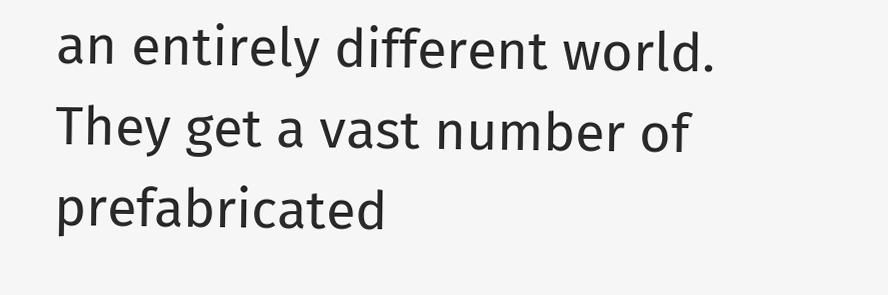an entirely different world. They get a vast number of prefabricated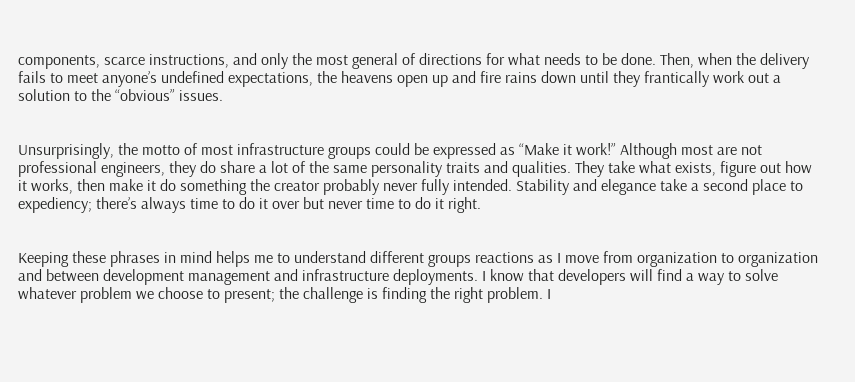components, scarce instructions, and only the most general of directions for what needs to be done. Then, when the delivery fails to meet anyone’s undefined expectations, the heavens open up and fire rains down until they frantically work out a solution to the “obvious” issues.


Unsurprisingly, the motto of most infrastructure groups could be expressed as “Make it work!” Although most are not professional engineers, they do share a lot of the same personality traits and qualities. They take what exists, figure out how it works, then make it do something the creator probably never fully intended. Stability and elegance take a second place to expediency; there’s always time to do it over but never time to do it right.


Keeping these phrases in mind helps me to understand different groups reactions as I move from organization to organization and between development management and infrastructure deployments. I know that developers will find a way to solve whatever problem we choose to present; the challenge is finding the right problem. I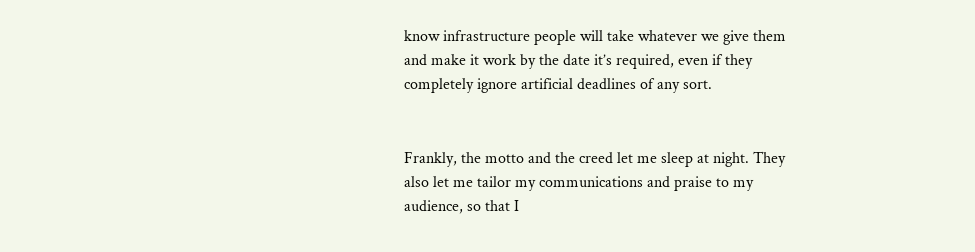know infrastructure people will take whatever we give them and make it work by the date it’s required, even if they completely ignore artificial deadlines of any sort.


Frankly, the motto and the creed let me sleep at night. They also let me tailor my communications and praise to my audience, so that I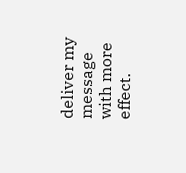deliver my message with more effect.